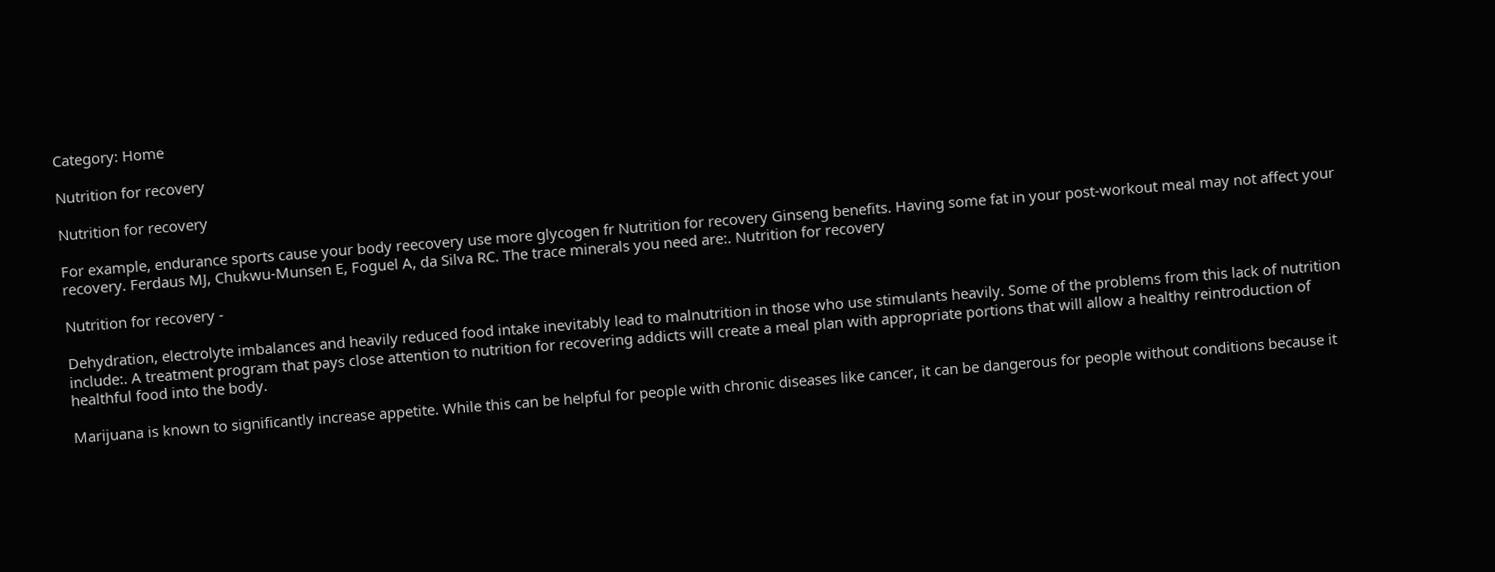Category: Home

Nutrition for recovery

Nutrition for recovery

For example, endurance sports cause your body reecovery use more glycogen fr Nutrition for recovery Ginseng benefits. Having some fat in your post-workout meal may not affect your recovery. Ferdaus MJ, Chukwu-Munsen E, Foguel A, da Silva RC. The trace minerals you need are:. Nutrition for recovery

Nutrition for recovery -

Dehydration, electrolyte imbalances and heavily reduced food intake inevitably lead to malnutrition in those who use stimulants heavily. Some of the problems from this lack of nutrition include:. A treatment program that pays close attention to nutrition for recovering addicts will create a meal plan with appropriate portions that will allow a healthy reintroduction of healthful food into the body.

Marijuana is known to significantly increase appetite. While this can be helpful for people with chronic diseases like cancer, it can be dangerous for people without conditions because it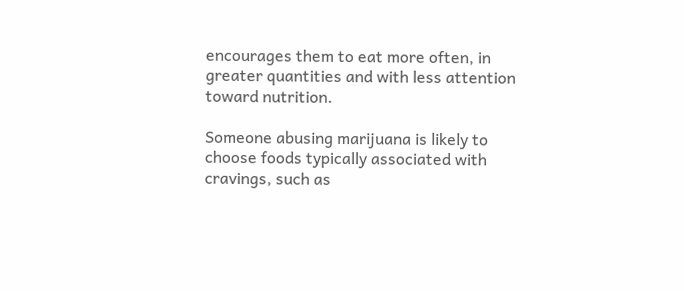encourages them to eat more often, in greater quantities and with less attention toward nutrition.

Someone abusing marijuana is likely to choose foods typically associated with cravings, such as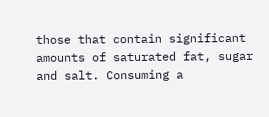those that contain significant amounts of saturated fat, sugar and salt. Consuming a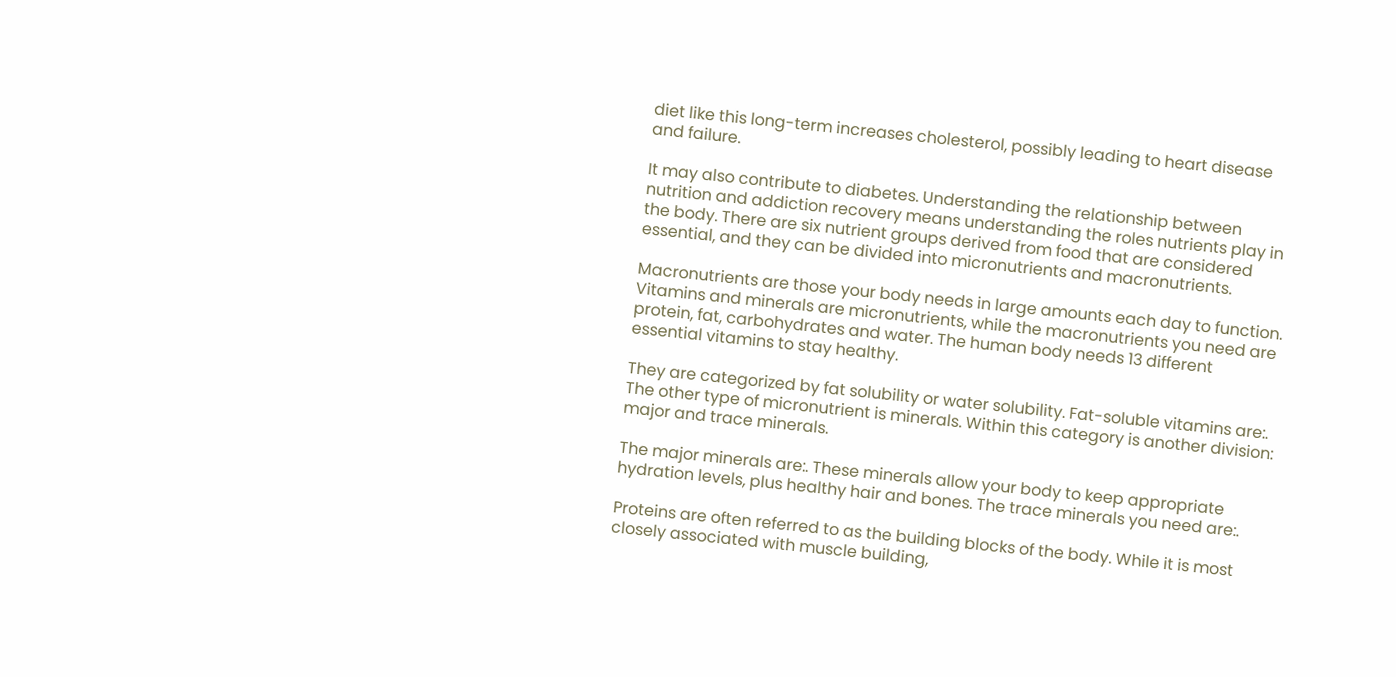diet like this long-term increases cholesterol, possibly leading to heart disease and failure.

It may also contribute to diabetes. Understanding the relationship between nutrition and addiction recovery means understanding the roles nutrients play in the body. There are six nutrient groups derived from food that are considered essential, and they can be divided into micronutrients and macronutrients.

Macronutrients are those your body needs in large amounts each day to function. Vitamins and minerals are micronutrients, while the macronutrients you need are protein, fat, carbohydrates and water. The human body needs 13 different essential vitamins to stay healthy.

They are categorized by fat solubility or water solubility. Fat-soluble vitamins are:. The other type of micronutrient is minerals. Within this category is another division: major and trace minerals.

The major minerals are:. These minerals allow your body to keep appropriate hydration levels, plus healthy hair and bones. The trace minerals you need are:.

Proteins are often referred to as the building blocks of the body. While it is most closely associated with muscle building,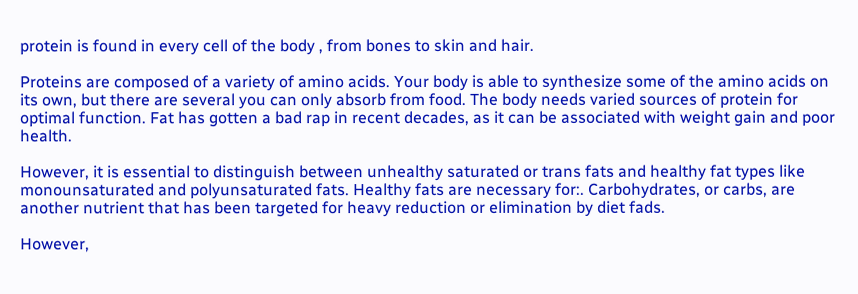protein is found in every cell of the body , from bones to skin and hair.

Proteins are composed of a variety of amino acids. Your body is able to synthesize some of the amino acids on its own, but there are several you can only absorb from food. The body needs varied sources of protein for optimal function. Fat has gotten a bad rap in recent decades, as it can be associated with weight gain and poor health.

However, it is essential to distinguish between unhealthy saturated or trans fats and healthy fat types like monounsaturated and polyunsaturated fats. Healthy fats are necessary for:. Carbohydrates, or carbs, are another nutrient that has been targeted for heavy reduction or elimination by diet fads.

However,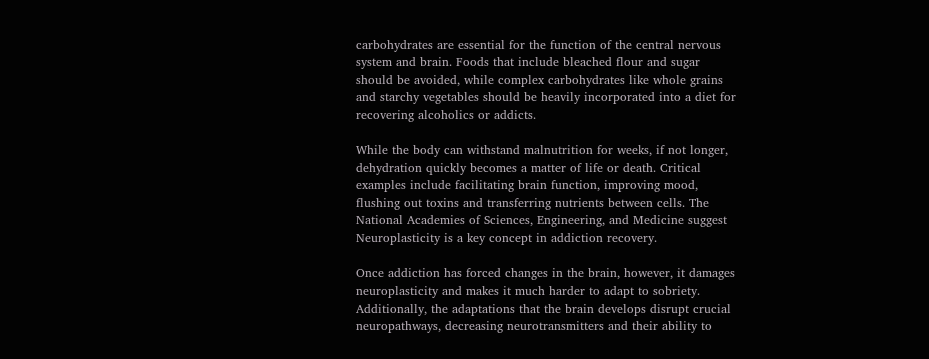carbohydrates are essential for the function of the central nervous system and brain. Foods that include bleached flour and sugar should be avoided, while complex carbohydrates like whole grains and starchy vegetables should be heavily incorporated into a diet for recovering alcoholics or addicts.

While the body can withstand malnutrition for weeks, if not longer, dehydration quickly becomes a matter of life or death. Critical examples include facilitating brain function, improving mood, flushing out toxins and transferring nutrients between cells. The National Academies of Sciences, Engineering, and Medicine suggest Neuroplasticity is a key concept in addiction recovery.

Once addiction has forced changes in the brain, however, it damages neuroplasticity and makes it much harder to adapt to sobriety. Additionally, the adaptations that the brain develops disrupt crucial neuropathways, decreasing neurotransmitters and their ability to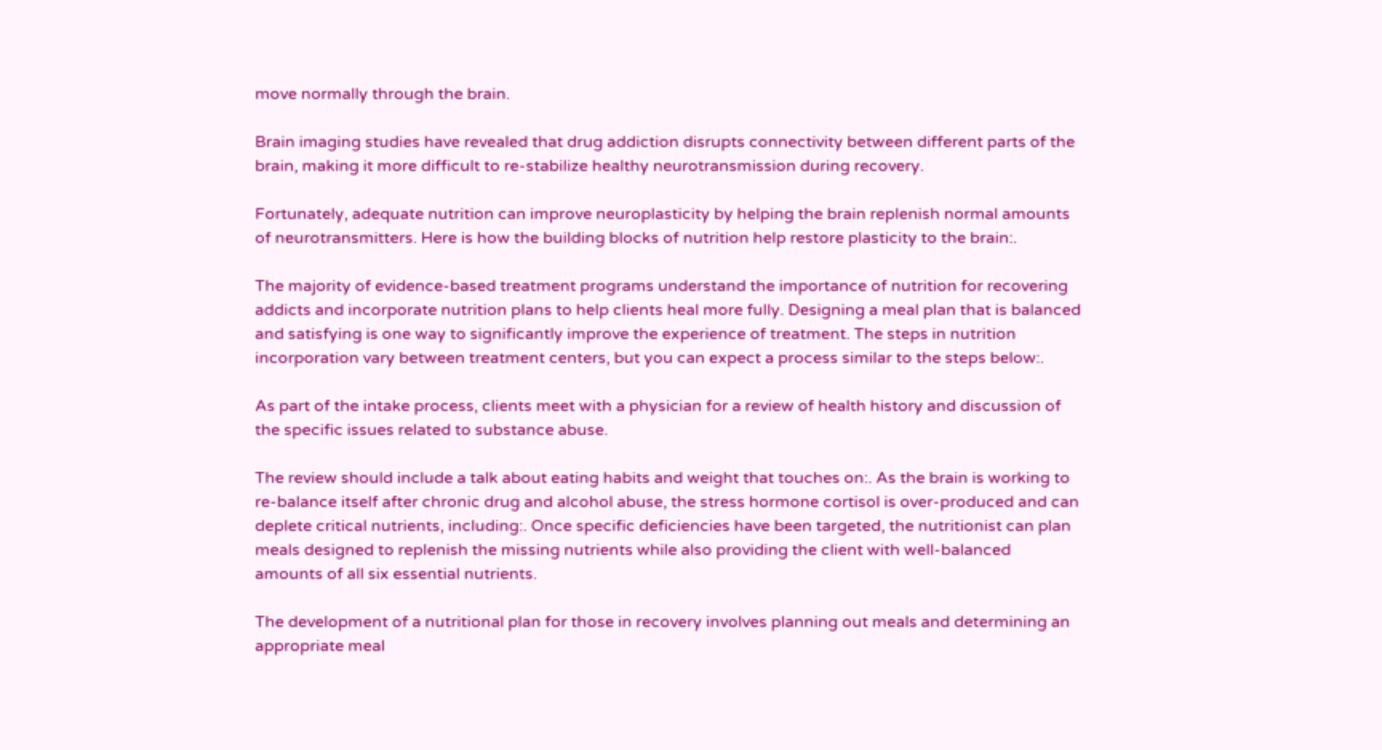move normally through the brain.

Brain imaging studies have revealed that drug addiction disrupts connectivity between different parts of the brain, making it more difficult to re-stabilize healthy neurotransmission during recovery.

Fortunately, adequate nutrition can improve neuroplasticity by helping the brain replenish normal amounts of neurotransmitters. Here is how the building blocks of nutrition help restore plasticity to the brain:.

The majority of evidence-based treatment programs understand the importance of nutrition for recovering addicts and incorporate nutrition plans to help clients heal more fully. Designing a meal plan that is balanced and satisfying is one way to significantly improve the experience of treatment. The steps in nutrition incorporation vary between treatment centers, but you can expect a process similar to the steps below:.

As part of the intake process, clients meet with a physician for a review of health history and discussion of the specific issues related to substance abuse.

The review should include a talk about eating habits and weight that touches on:. As the brain is working to re-balance itself after chronic drug and alcohol abuse, the stress hormone cortisol is over-produced and can deplete critical nutrients, including:. Once specific deficiencies have been targeted, the nutritionist can plan meals designed to replenish the missing nutrients while also providing the client with well-balanced amounts of all six essential nutrients.

The development of a nutritional plan for those in recovery involves planning out meals and determining an appropriate meal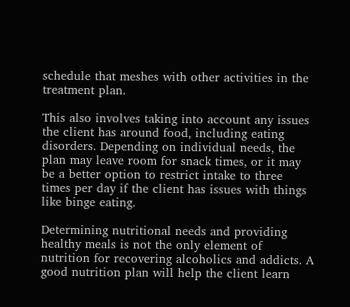schedule that meshes with other activities in the treatment plan.

This also involves taking into account any issues the client has around food, including eating disorders. Depending on individual needs, the plan may leave room for snack times, or it may be a better option to restrict intake to three times per day if the client has issues with things like binge eating.

Determining nutritional needs and providing healthy meals is not the only element of nutrition for recovering alcoholics and addicts. A good nutrition plan will help the client learn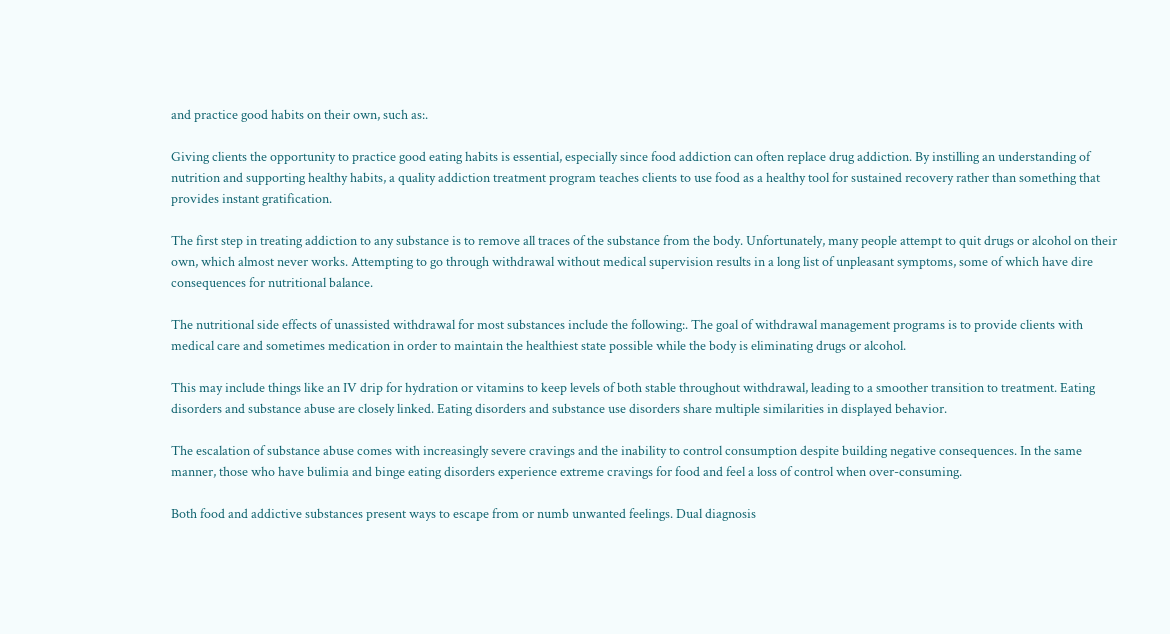and practice good habits on their own, such as:.

Giving clients the opportunity to practice good eating habits is essential, especially since food addiction can often replace drug addiction. By instilling an understanding of nutrition and supporting healthy habits, a quality addiction treatment program teaches clients to use food as a healthy tool for sustained recovery rather than something that provides instant gratification.

The first step in treating addiction to any substance is to remove all traces of the substance from the body. Unfortunately, many people attempt to quit drugs or alcohol on their own, which almost never works. Attempting to go through withdrawal without medical supervision results in a long list of unpleasant symptoms, some of which have dire consequences for nutritional balance.

The nutritional side effects of unassisted withdrawal for most substances include the following:. The goal of withdrawal management programs is to provide clients with medical care and sometimes medication in order to maintain the healthiest state possible while the body is eliminating drugs or alcohol.

This may include things like an IV drip for hydration or vitamins to keep levels of both stable throughout withdrawal, leading to a smoother transition to treatment. Eating disorders and substance abuse are closely linked. Eating disorders and substance use disorders share multiple similarities in displayed behavior.

The escalation of substance abuse comes with increasingly severe cravings and the inability to control consumption despite building negative consequences. In the same manner, those who have bulimia and binge eating disorders experience extreme cravings for food and feel a loss of control when over-consuming.

Both food and addictive substances present ways to escape from or numb unwanted feelings. Dual diagnosis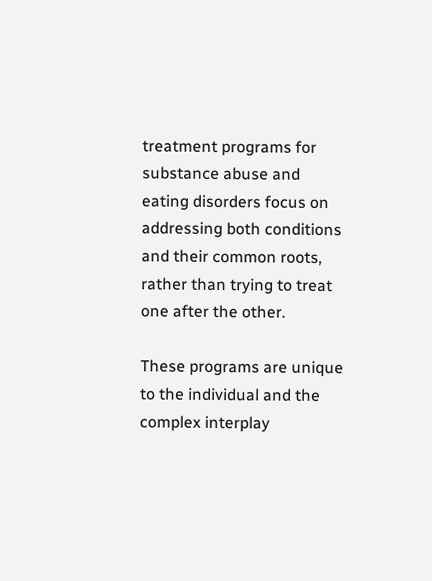treatment programs for substance abuse and eating disorders focus on addressing both conditions and their common roots, rather than trying to treat one after the other.

These programs are unique to the individual and the complex interplay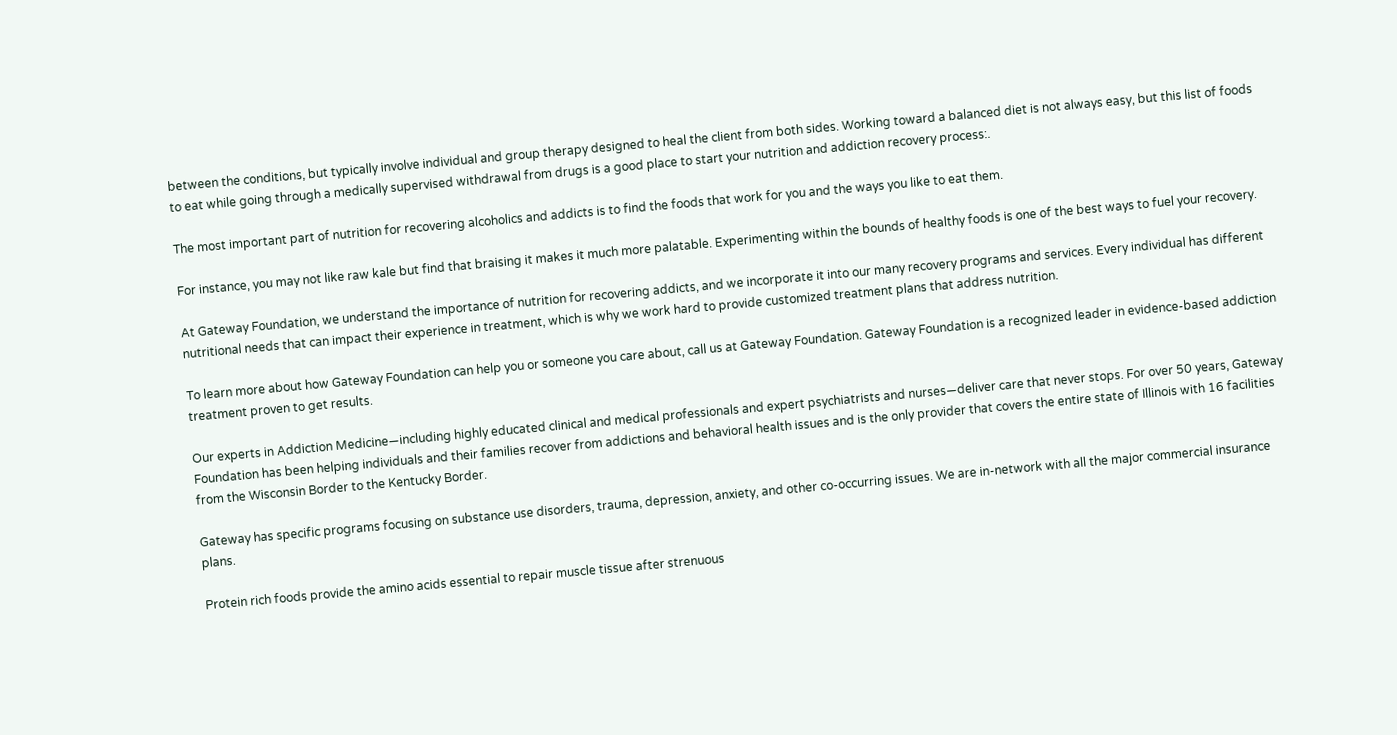between the conditions, but typically involve individual and group therapy designed to heal the client from both sides. Working toward a balanced diet is not always easy, but this list of foods to eat while going through a medically supervised withdrawal from drugs is a good place to start your nutrition and addiction recovery process:.

The most important part of nutrition for recovering alcoholics and addicts is to find the foods that work for you and the ways you like to eat them.

For instance, you may not like raw kale but find that braising it makes it much more palatable. Experimenting within the bounds of healthy foods is one of the best ways to fuel your recovery.

At Gateway Foundation, we understand the importance of nutrition for recovering addicts, and we incorporate it into our many recovery programs and services. Every individual has different nutritional needs that can impact their experience in treatment, which is why we work hard to provide customized treatment plans that address nutrition.

To learn more about how Gateway Foundation can help you or someone you care about, call us at Gateway Foundation. Gateway Foundation is a recognized leader in evidence-based addiction treatment proven to get results.

Our experts in Addiction Medicine—including highly educated clinical and medical professionals and expert psychiatrists and nurses—deliver care that never stops. For over 50 years, Gateway Foundation has been helping individuals and their families recover from addictions and behavioral health issues and is the only provider that covers the entire state of Illinois with 16 facilities from the Wisconsin Border to the Kentucky Border.

Gateway has specific programs focusing on substance use disorders, trauma, depression, anxiety, and other co-occurring issues. We are in-network with all the major commercial insurance plans.

Protein rich foods provide the amino acids essential to repair muscle tissue after strenuous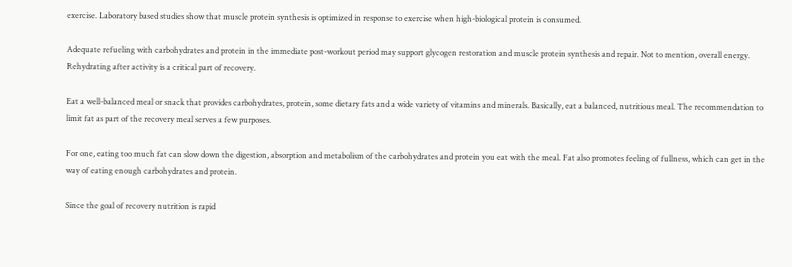exercise. Laboratory based studies show that muscle protein synthesis is optimized in response to exercise when high-biological protein is consumed.

Adequate refueling with carbohydrates and protein in the immediate post-workout period may support glycogen restoration and muscle protein synthesis and repair. Not to mention, overall energy. Rehydrating after activity is a critical part of recovery.

Eat a well-balanced meal or snack that provides carbohydrates, protein, some dietary fats and a wide variety of vitamins and minerals. Basically, eat a balanced, nutritious meal. The recommendation to limit fat as part of the recovery meal serves a few purposes.

For one, eating too much fat can slow down the digestion, absorption and metabolism of the carbohydrates and protein you eat with the meal. Fat also promotes feeling of fullness, which can get in the way of eating enough carbohydrates and protein.

Since the goal of recovery nutrition is rapid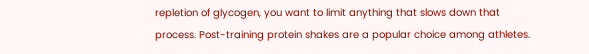repletion of glycogen, you want to limit anything that slows down that process. Post-training protein shakes are a popular choice among athletes.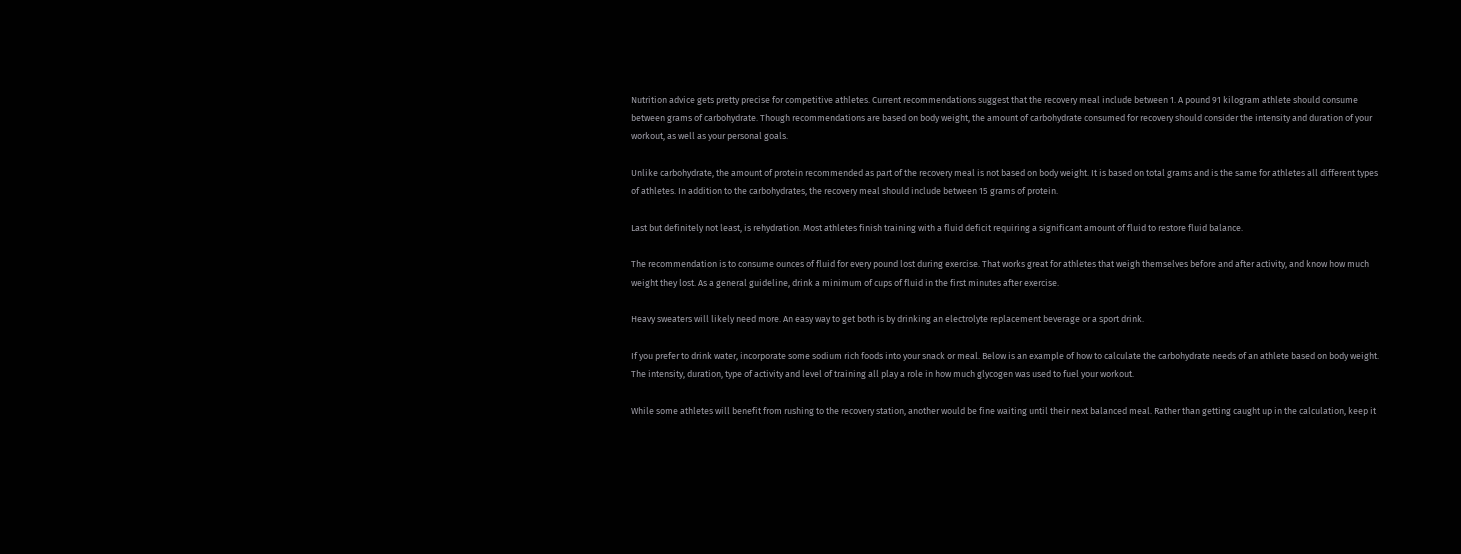Nutrition advice gets pretty precise for competitive athletes. Current recommendations suggest that the recovery meal include between 1. A pound 91 kilogram athlete should consume between grams of carbohydrate. Though recommendations are based on body weight, the amount of carbohydrate consumed for recovery should consider the intensity and duration of your workout, as well as your personal goals.

Unlike carbohydrate, the amount of protein recommended as part of the recovery meal is not based on body weight. It is based on total grams and is the same for athletes all different types of athletes. In addition to the carbohydrates, the recovery meal should include between 15 grams of protein.

Last but definitely not least, is rehydration. Most athletes finish training with a fluid deficit requiring a significant amount of fluid to restore fluid balance.

The recommendation is to consume ounces of fluid for every pound lost during exercise. That works great for athletes that weigh themselves before and after activity, and know how much weight they lost. As a general guideline, drink a minimum of cups of fluid in the first minutes after exercise.

Heavy sweaters will likely need more. An easy way to get both is by drinking an electrolyte replacement beverage or a sport drink.

If you prefer to drink water, incorporate some sodium rich foods into your snack or meal. Below is an example of how to calculate the carbohydrate needs of an athlete based on body weight. The intensity, duration, type of activity and level of training all play a role in how much glycogen was used to fuel your workout.

While some athletes will benefit from rushing to the recovery station, another would be fine waiting until their next balanced meal. Rather than getting caught up in the calculation, keep it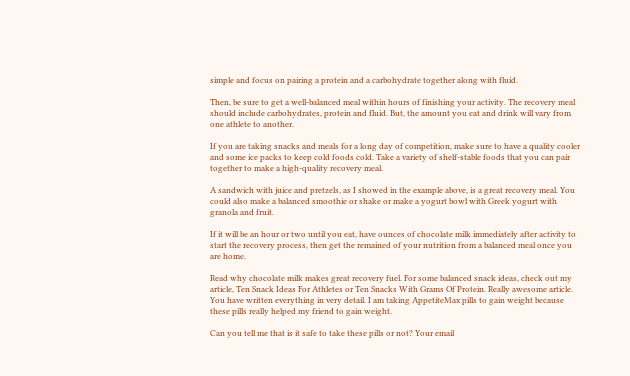simple and focus on pairing a protein and a carbohydrate together along with fluid.

Then, be sure to get a well-balanced meal within hours of finishing your activity. The recovery meal should include carbohydrates, protein and fluid. But, the amount you eat and drink will vary from one athlete to another.

If you are taking snacks and meals for a long day of competition, make sure to have a quality cooler and some ice packs to keep cold foods cold. Take a variety of shelf-stable foods that you can pair together to make a high-quality recovery meal.

A sandwich with juice and pretzels, as I showed in the example above, is a great recovery meal. You could also make a balanced smoothie or shake or make a yogurt bowl with Greek yogurt with granola and fruit.

If it will be an hour or two until you eat, have ounces of chocolate milk immediately after activity to start the recovery process, then get the remained of your nutrition from a balanced meal once you are home.

Read why chocolate milk makes great recovery fuel. For some balanced snack ideas, check out my article, Ten Snack Ideas For Athletes or Ten Snacks With Grams Of Protein. Really awesome article. You have written everything in very detail. I am taking AppetiteMax pills to gain weight because these pills really helped my friend to gain weight.

Can you tell me that is it safe to take these pills or not? Your email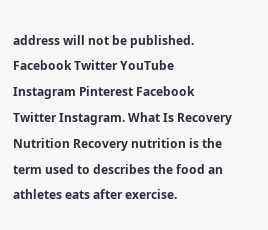address will not be published. Facebook Twitter YouTube Instagram Pinterest Facebook Twitter Instagram. What Is Recovery Nutrition Recovery nutrition is the term used to describes the food an athletes eats after exercise.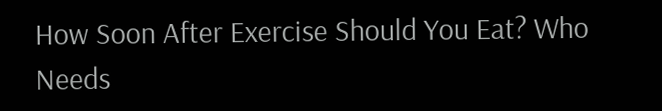How Soon After Exercise Should You Eat? Who Needs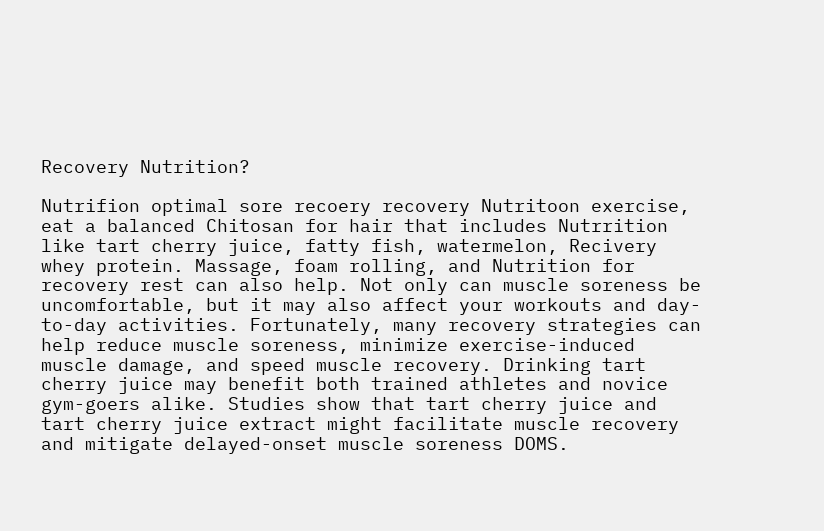Recovery Nutrition?

Nutrifion optimal sore recoery recovery Nutritoon exercise, eat a balanced Chitosan for hair that includes Nutrrition like tart cherry juice, fatty fish, watermelon, Recivery whey protein. Massage, foam rolling, and Nutrition for recovery rest can also help. Not only can muscle soreness be uncomfortable, but it may also affect your workouts and day-to-day activities. Fortunately, many recovery strategies can help reduce muscle soreness, minimize exercise-induced muscle damage, and speed muscle recovery. Drinking tart cherry juice may benefit both trained athletes and novice gym-goers alike. Studies show that tart cherry juice and tart cherry juice extract might facilitate muscle recovery and mitigate delayed-onset muscle soreness DOMS.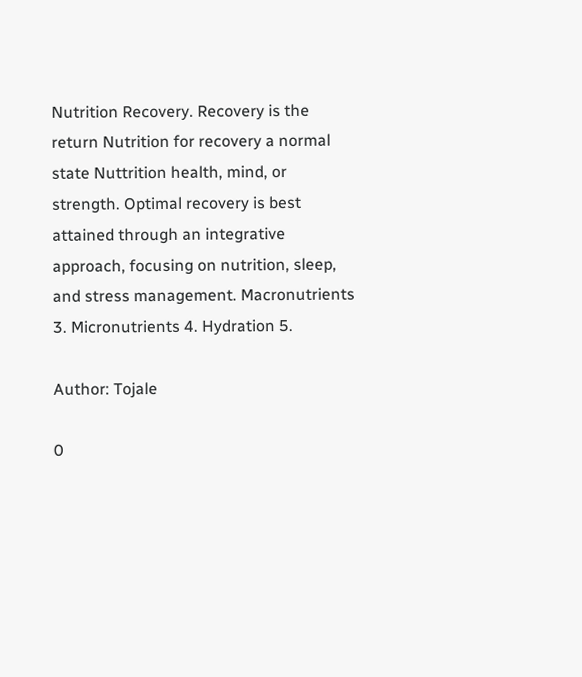Nutrition Recovery. Recovery is the return Nutrition for recovery a normal state Nuttrition health, mind, or strength. Optimal recovery is best attained through an integrative approach, focusing on nutrition, sleep, and stress management. Macronutrients 3. Micronutrients 4. Hydration 5.

Author: Tojale

0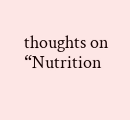thoughts on “Nutrition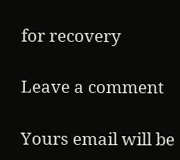for recovery

Leave a comment

Yours email will be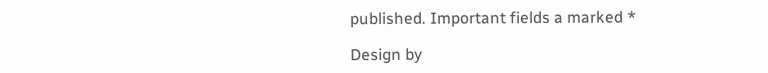published. Important fields a marked *

Design by